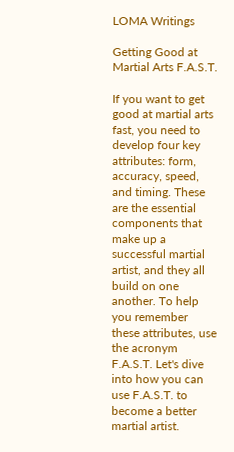LOMA Writings

Getting Good at Martial Arts F.A.S.T.

If you want to get good at martial arts fast, you need to develop four key attributes: form, accuracy, speed, and timing. These are the essential components that make up a successful martial artist, and they all build on one another. To help you remember these attributes, use the acronym F.A.S.T. Let's dive into how you can use F.A.S.T. to become a better martial artist.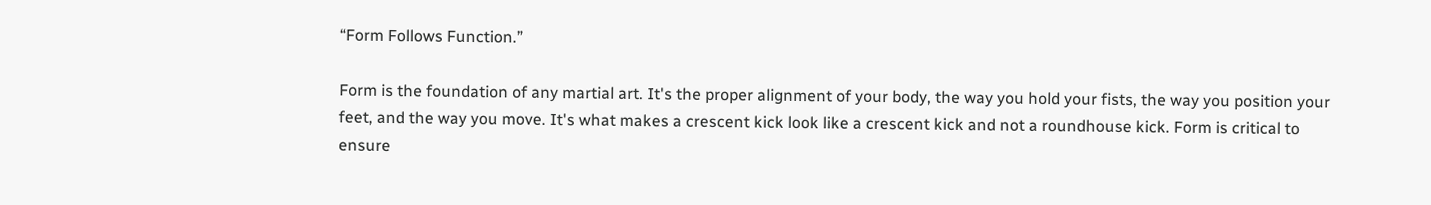“Form Follows Function.”

Form is the foundation of any martial art. It's the proper alignment of your body, the way you hold your fists, the way you position your feet, and the way you move. It's what makes a crescent kick look like a crescent kick and not a roundhouse kick. Form is critical to ensure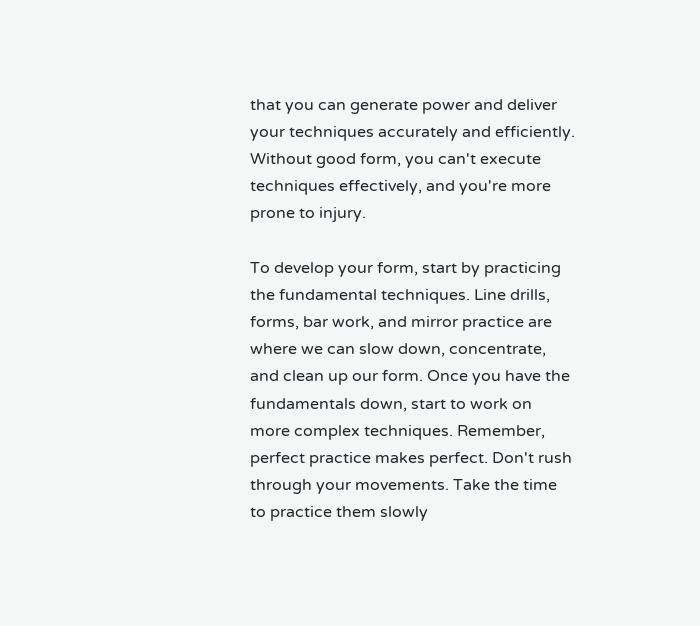that you can generate power and deliver your techniques accurately and efficiently. Without good form, you can't execute techniques effectively, and you're more prone to injury.

To develop your form, start by practicing the fundamental techniques. Line drills, forms, bar work, and mirror practice are where we can slow down, concentrate, and clean up our form. Once you have the fundamentals down, start to work on more complex techniques. Remember, perfect practice makes perfect. Don't rush through your movements. Take the time to practice them slowly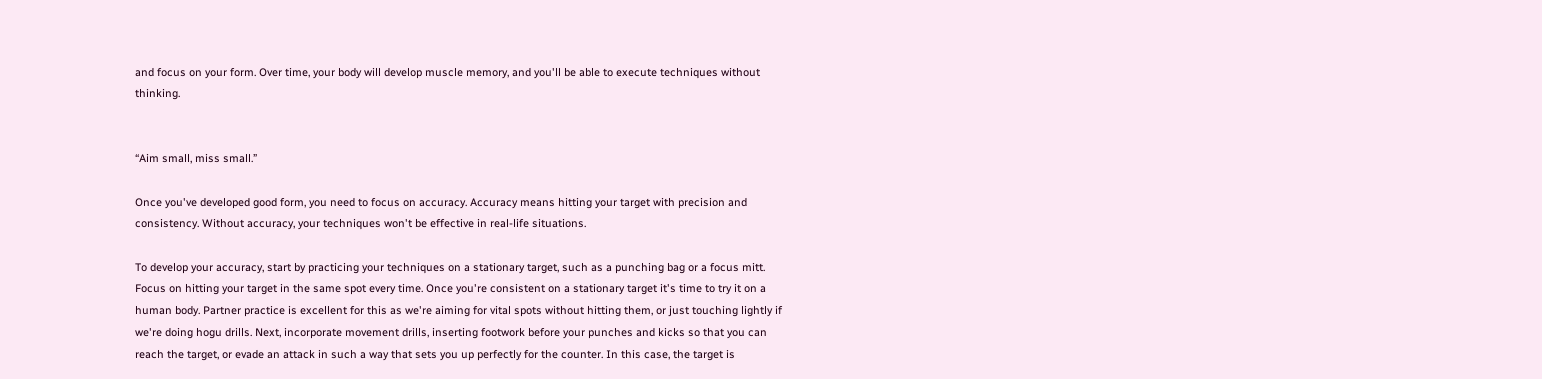and focus on your form. Over time, your body will develop muscle memory, and you'll be able to execute techniques without thinking.


“Aim small, miss small.”

Once you've developed good form, you need to focus on accuracy. Accuracy means hitting your target with precision and consistency. Without accuracy, your techniques won't be effective in real-life situations.

To develop your accuracy, start by practicing your techniques on a stationary target, such as a punching bag or a focus mitt. Focus on hitting your target in the same spot every time. Once you're consistent on a stationary target it's time to try it on a human body. Partner practice is excellent for this as we're aiming for vital spots without hitting them, or just touching lightly if we're doing hogu drills. Next, incorporate movement drills, inserting footwork before your punches and kicks so that you can reach the target, or evade an attack in such a way that sets you up perfectly for the counter. In this case, the target is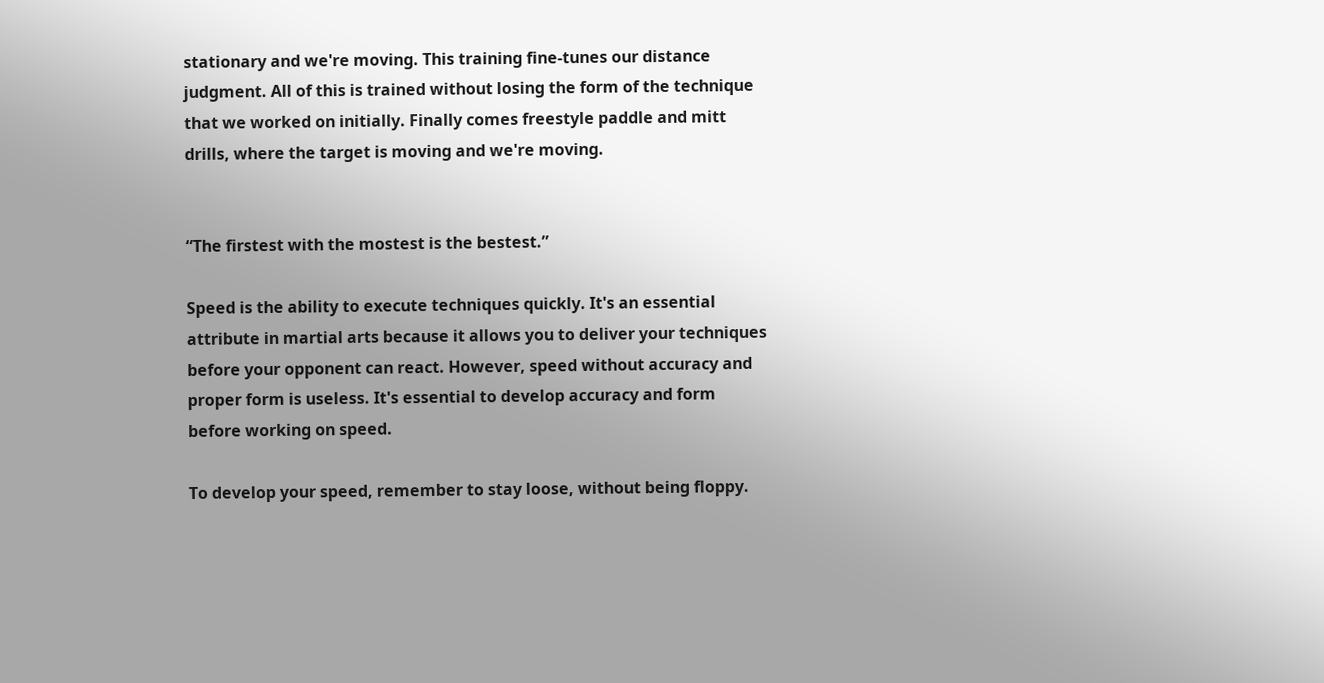stationary and we're moving. This training fine-tunes our distance judgment. All of this is trained without losing the form of the technique that we worked on initially. Finally comes freestyle paddle and mitt drills, where the target is moving and we're moving.


“The firstest with the mostest is the bestest.”

Speed is the ability to execute techniques quickly. It's an essential attribute in martial arts because it allows you to deliver your techniques before your opponent can react. However, speed without accuracy and proper form is useless. It's essential to develop accuracy and form before working on speed.

To develop your speed, remember to stay loose, without being floppy.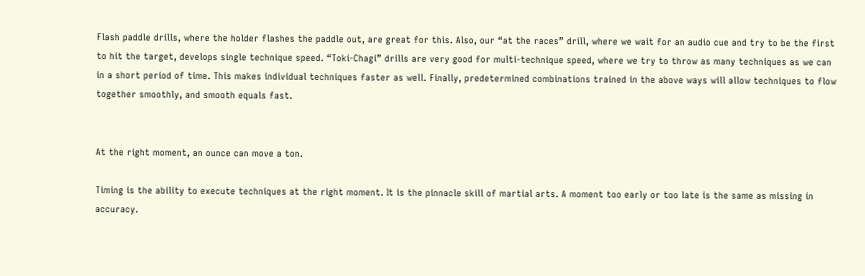Flash paddle drills, where the holder flashes the paddle out, are great for this. Also, our “at the races” drill, where we wait for an audio cue and try to be the first to hit the target, develops single technique speed. “Toki-Chagi” drills are very good for multi-technique speed, where we try to throw as many techniques as we can in a short period of time. This makes individual techniques faster as well. Finally, predetermined combinations trained in the above ways will allow techniques to flow together smoothly, and smooth equals fast.


At the right moment, an ounce can move a ton.

Timing is the ability to execute techniques at the right moment. It is the pinnacle skill of martial arts. A moment too early or too late is the same as missing in accuracy.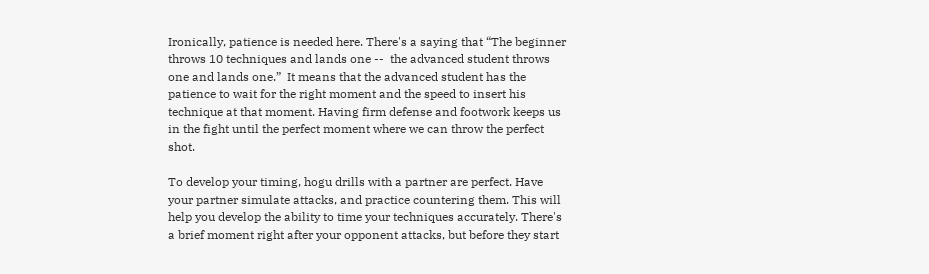Ironically, patience is needed here. There's a saying that “The beginner throws 10 techniques and lands one --  the advanced student throws one and lands one.”  It means that the advanced student has the patience to wait for the right moment and the speed to insert his technique at that moment. Having firm defense and footwork keeps us in the fight until the perfect moment where we can throw the perfect shot.

To develop your timing, hogu drills with a partner are perfect. Have your partner simulate attacks, and practice countering them. This will help you develop the ability to time your techniques accurately. There's a brief moment right after your opponent attacks, but before they start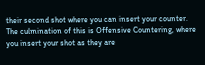their second shot where you can insert your counter. The culmination of this is Offensive Countering, where you insert your shot as they are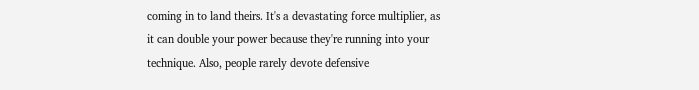coming in to land theirs. It's a devastating force multiplier, as it can double your power because they're running into your technique. Also, people rarely devote defensive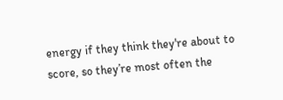energy if they think they're about to score, so they’re most often the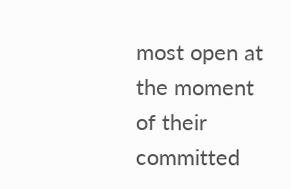most open at the moment of their committed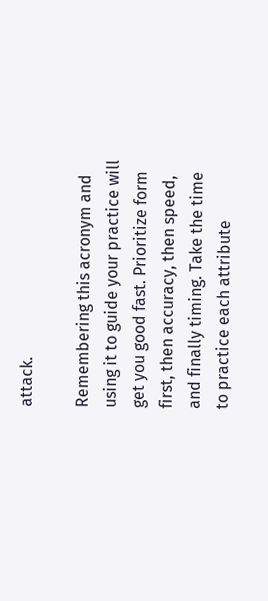attack.

Remembering this acronym and using it to guide your practice will get you good fast. Prioritize form first, then accuracy, then speed, and finally timing. Take the time to practice each attribute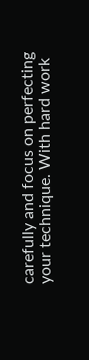carefully and focus on perfecting your technique. With hard work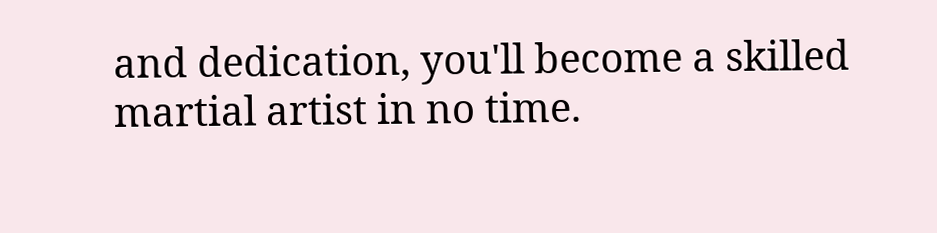and dedication, you'll become a skilled martial artist in no time.